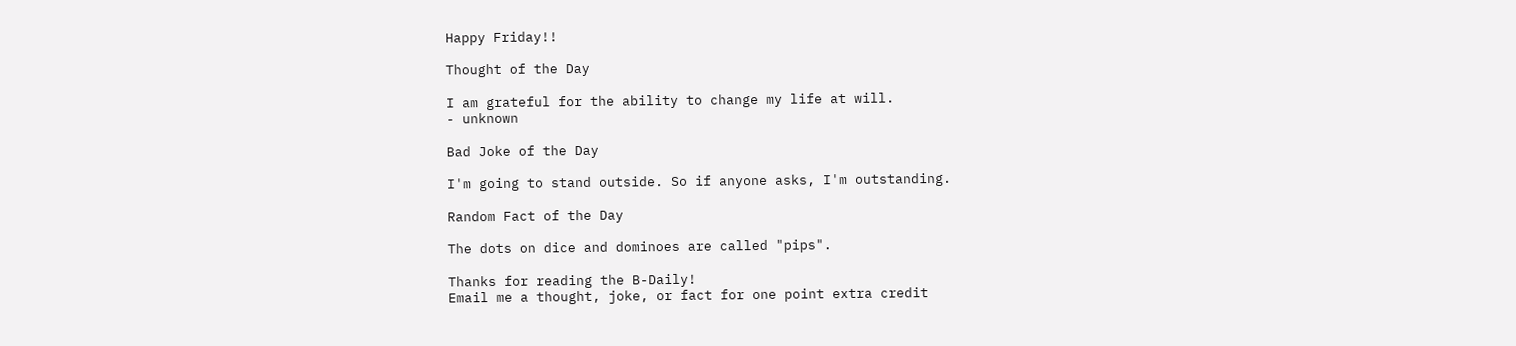Happy Friday!!

Thought of the Day

I am grateful for the ability to change my life at will.
- unknown

Bad Joke of the Day

I'm going to stand outside. So if anyone asks, I'm outstanding.

Random Fact of the Day

The dots on dice and dominoes are called "pips".

Thanks for reading the B-Daily!
Email me a thought, joke, or fact for one point extra credit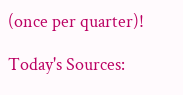(once per quarter)!

Today's Sources: